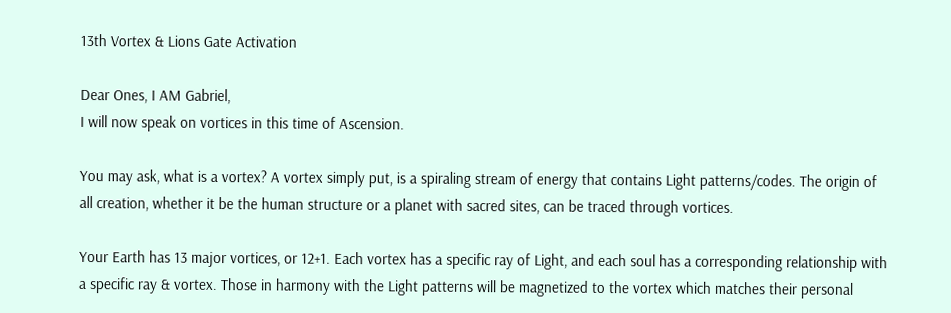13th Vortex & Lions Gate Activation

Dear Ones, I AM Gabriel,
I will now speak on vortices in this time of Ascension.

You may ask, what is a vortex? A vortex simply put, is a spiraling stream of energy that contains Light patterns/codes. The origin of all creation, whether it be the human structure or a planet with sacred sites, can be traced through vortices.

Your Earth has 13 major vortices, or 12+1. Each vortex has a specific ray of Light, and each soul has a corresponding relationship with a specific ray & vortex. Those in harmony with the Light patterns will be magnetized to the vortex which matches their personal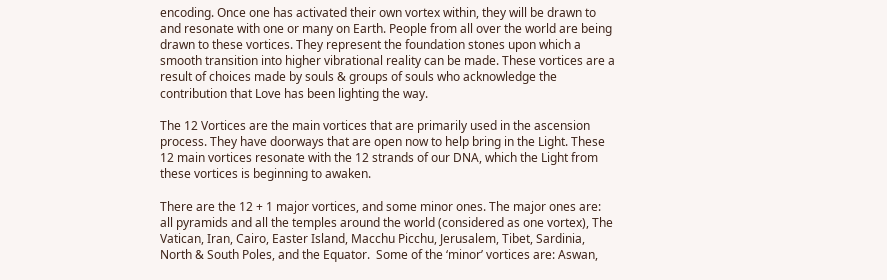encoding. Once one has activated their own vortex within, they will be drawn to and resonate with one or many on Earth. People from all over the world are being drawn to these vortices. They represent the foundation stones upon which a smooth transition into higher vibrational reality can be made. These vortices are a result of choices made by souls & groups of souls who acknowledge the contribution that Love has been lighting the way.

The 12 Vortices are the main vortices that are primarily used in the ascension process. They have doorways that are open now to help bring in the Light. These 12 main vortices resonate with the 12 strands of our DNA, which the Light from these vortices is beginning to awaken.

There are the 12 + 1 major vortices, and some minor ones. The major ones are: all pyramids and all the temples around the world (considered as one vortex), The Vatican, Iran, Cairo, Easter Island, Macchu Picchu, Jerusalem, Tibet, Sardinia, North & South Poles, and the Equator.  Some of the ‘minor’ vortices are: Aswan,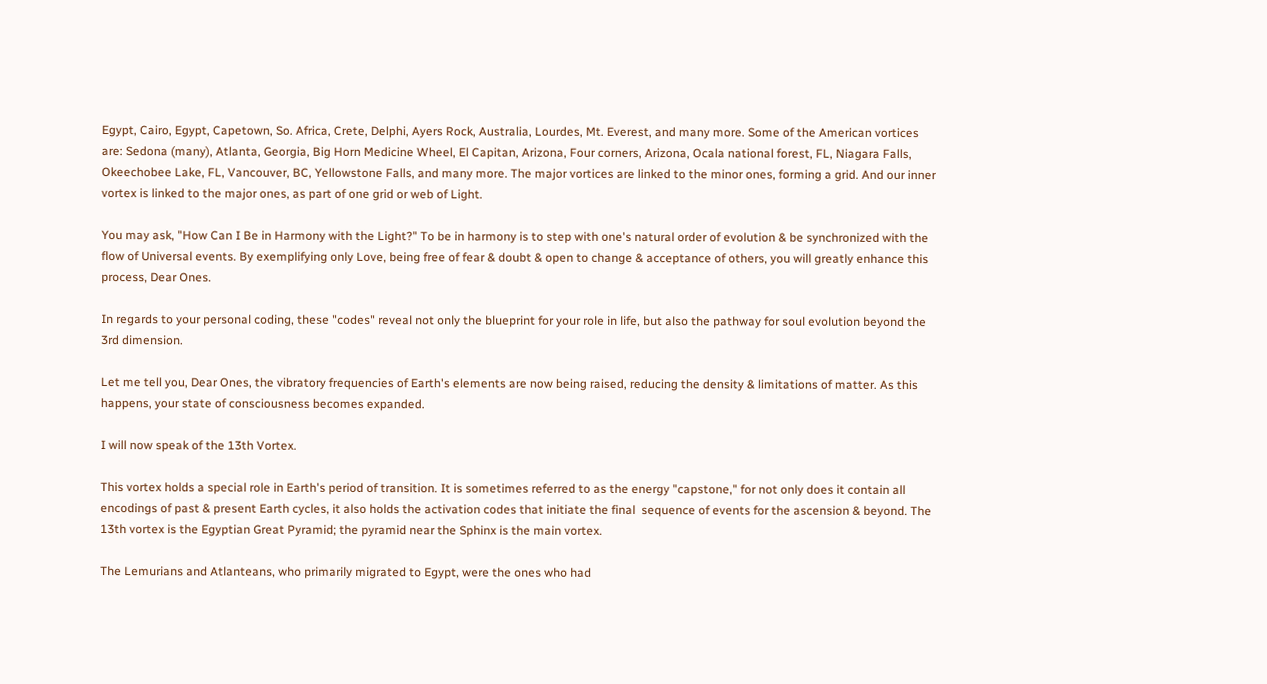Egypt, Cairo, Egypt, Capetown, So. Africa, Crete, Delphi, Ayers Rock, Australia, Lourdes, Mt. Everest, and many more. Some of the American vortices are: Sedona (many), Atlanta, Georgia, Big Horn Medicine Wheel, El Capitan, Arizona, Four corners, Arizona, Ocala national forest, FL, Niagara Falls, Okeechobee Lake, FL, Vancouver, BC, Yellowstone Falls, and many more. The major vortices are linked to the minor ones, forming a grid. And our inner vortex is linked to the major ones, as part of one grid or web of Light.

You may ask, "How Can I Be in Harmony with the Light?" To be in harmony is to step with one's natural order of evolution & be synchronized with the flow of Universal events. By exemplifying only Love, being free of fear & doubt & open to change & acceptance of others, you will greatly enhance this process, Dear Ones.

In regards to your personal coding, these "codes" reveal not only the blueprint for your role in life, but also the pathway for soul evolution beyond the 3rd dimension.

Let me tell you, Dear Ones, the vibratory frequencies of Earth's elements are now being raised, reducing the density & limitations of matter. As this happens, your state of consciousness becomes expanded.

I will now speak of the 13th Vortex.

This vortex holds a special role in Earth's period of transition. It is sometimes referred to as the energy "capstone," for not only does it contain all encodings of past & present Earth cycles, it also holds the activation codes that initiate the final  sequence of events for the ascension & beyond. The 13th vortex is the Egyptian Great Pyramid; the pyramid near the Sphinx is the main vortex.

The Lemurians and Atlanteans, who primarily migrated to Egypt, were the ones who had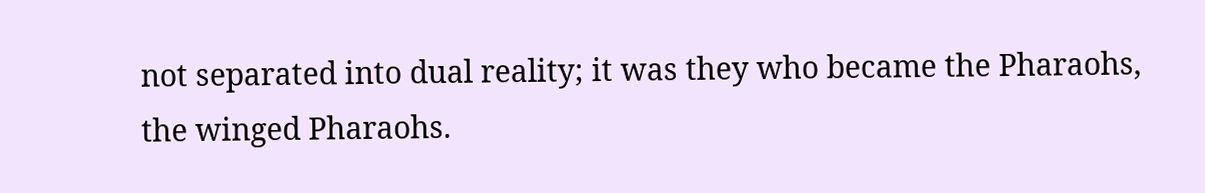not separated into dual reality; it was they who became the Pharaohs, the winged Pharaohs.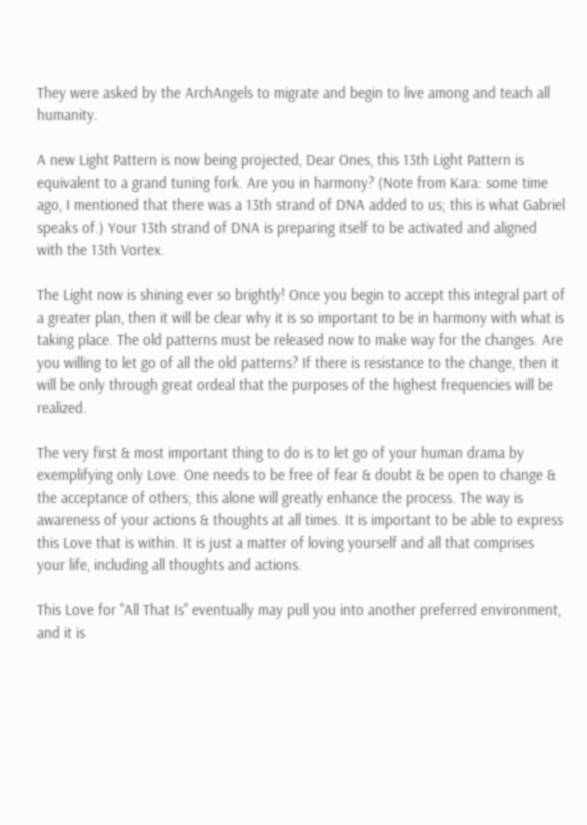They were asked by the ArchAngels to migrate and begin to live among and teach all humanity.

A new Light Pattern is now being projected, Dear Ones, this 13th Light Pattern is equivalent to a grand tuning fork. Are you in harmony? (Note from Kara: some time ago, I mentioned that there was a 13th strand of DNA added to us; this is what Gabriel speaks of.) Your 13th strand of DNA is preparing itself to be activated and aligned with the 13th Vortex.

The Light now is shining ever so brightly! Once you begin to accept this integral part of a greater plan, then it will be clear why it is so important to be in harmony with what is taking place. The old patterns must be released now to make way for the changes. Are you willing to let go of all the old patterns? If there is resistance to the change, then it will be only through great ordeal that the purposes of the highest frequencies will be realized.

The very first & most important thing to do is to let go of your human drama by exemplifying only Love. One needs to be free of fear & doubt & be open to change & the acceptance of others; this alone will greatly enhance the process. The way is awareness of your actions & thoughts at all times. It is important to be able to express this Love that is within. It is just a matter of loving yourself and all that comprises your life, including all thoughts and actions.

This Love for "All That Is" eventually may pull you into another preferred environment, and it is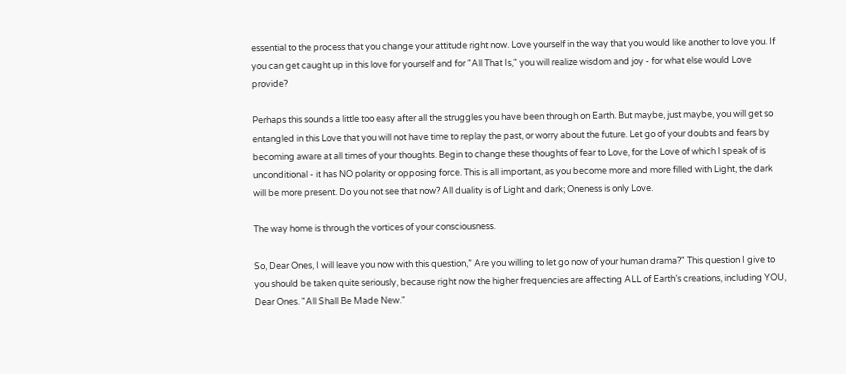essential to the process that you change your attitude right now. Love yourself in the way that you would like another to love you. If you can get caught up in this love for yourself and for "All That Is," you will realize wisdom and joy - for what else would Love provide?

Perhaps this sounds a little too easy after all the struggles you have been through on Earth. But maybe, just maybe, you will get so entangled in this Love that you will not have time to replay the past, or worry about the future. Let go of your doubts and fears by becoming aware at all times of your thoughts. Begin to change these thoughts of fear to Love, for the Love of which I speak of is unconditional - it has NO polarity or opposing force. This is all important, as you become more and more filled with Light, the dark will be more present. Do you not see that now? All duality is of Light and dark; Oneness is only Love.

The way home is through the vortices of your consciousness.

So, Dear Ones, I will leave you now with this question,” Are you willing to let go now of your human drama?" This question I give to you should be taken quite seriously, because right now the higher frequencies are affecting ALL of Earth’s creations, including YOU, Dear Ones. "All Shall Be Made New."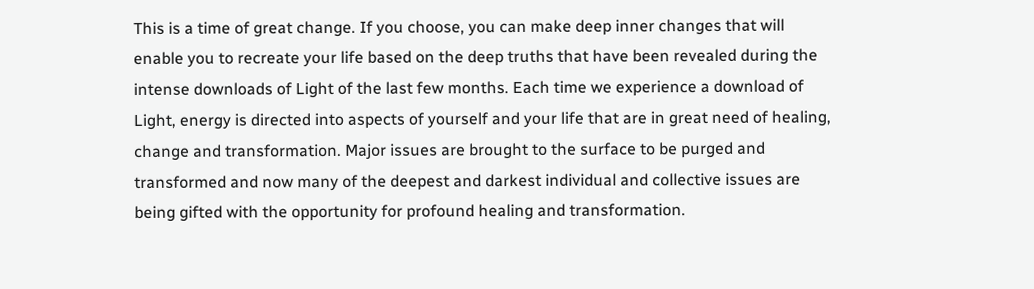This is a time of great change. If you choose, you can make deep inner changes that will enable you to recreate your life based on the deep truths that have been revealed during the intense downloads of Light of the last few months. Each time we experience a download of Light, energy is directed into aspects of yourself and your life that are in great need of healing, change and transformation. Major issues are brought to the surface to be purged and transformed and now many of the deepest and darkest individual and collective issues are being gifted with the opportunity for profound healing and transformation.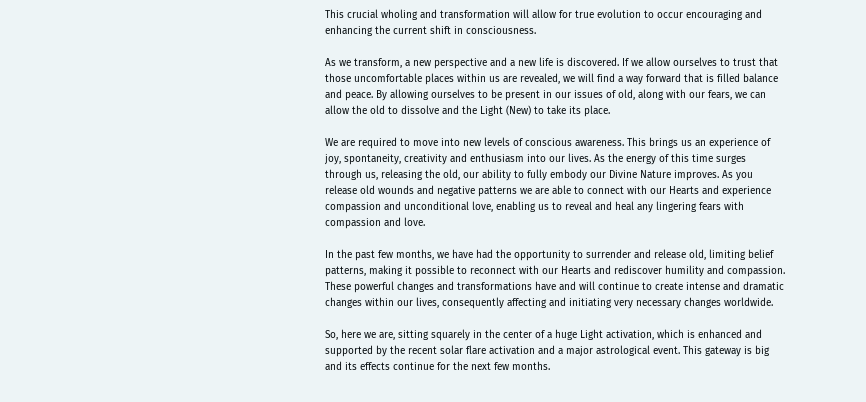This crucial wholing and transformation will allow for true evolution to occur encouraging and enhancing the current shift in consciousness.

As we transform, a new perspective and a new life is discovered. If we allow ourselves to trust that those uncomfortable places within us are revealed, we will find a way forward that is filled balance and peace. By allowing ourselves to be present in our issues of old, along with our fears, we can allow the old to dissolve and the Light (New) to take its place.

We are required to move into new levels of conscious awareness. This brings us an experience of joy, spontaneity, creativity and enthusiasm into our lives. As the energy of this time surges through us, releasing the old, our ability to fully embody our Divine Nature improves. As you release old wounds and negative patterns we are able to connect with our Hearts and experience compassion and unconditional love, enabling us to reveal and heal any lingering fears with compassion and love.

In the past few months, we have had the opportunity to surrender and release old, limiting belief patterns, making it possible to reconnect with our Hearts and rediscover humility and compassion. These powerful changes and transformations have and will continue to create intense and dramatic changes within our lives, consequently affecting and initiating very necessary changes worldwide.

So, here we are, sitting squarely in the center of a huge Light activation, which is enhanced and supported by the recent solar flare activation and a major astrological event. This gateway is big and its effects continue for the next few months.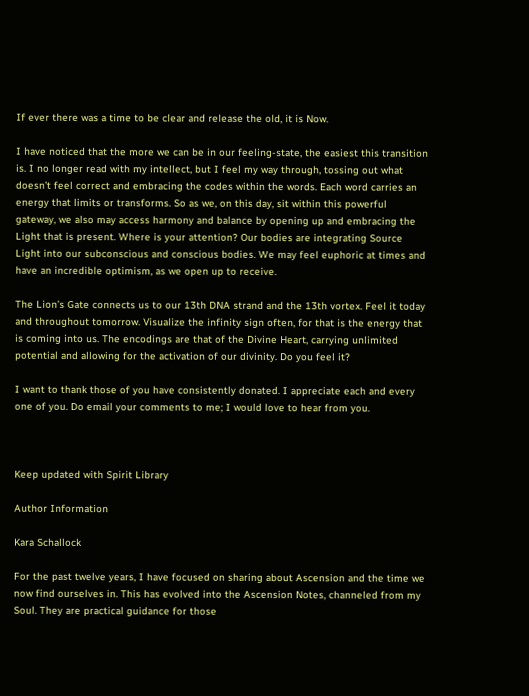If ever there was a time to be clear and release the old, it is Now.

I have noticed that the more we can be in our feeling-state, the easiest this transition is. I no longer read with my intellect, but I feel my way through, tossing out what doesn’t feel correct and embracing the codes within the words. Each word carries an energy that limits or transforms. So as we, on this day, sit within this powerful gateway, we also may access harmony and balance by opening up and embracing the Light that is present. Where is your attention? Our bodies are integrating Source Light into our subconscious and conscious bodies. We may feel euphoric at times and have an incredible optimism, as we open up to receive.

The Lion’s Gate connects us to our 13th DNA strand and the 13th vortex. Feel it today and throughout tomorrow. Visualize the infinity sign often, for that is the energy that is coming into us. The encodings are that of the Divine Heart, carrying unlimited potential and allowing for the activation of our divinity. Do you feel it?

I want to thank those of you have consistently donated. I appreciate each and every one of you. Do email your comments to me; I would love to hear from you.



Keep updated with Spirit Library

Author Information

Kara Schallock

For the past twelve years, I have focused on sharing about Ascension and the time we now find ourselves in. This has evolved into the Ascension Notes, channeled from my Soul. They are practical guidance for those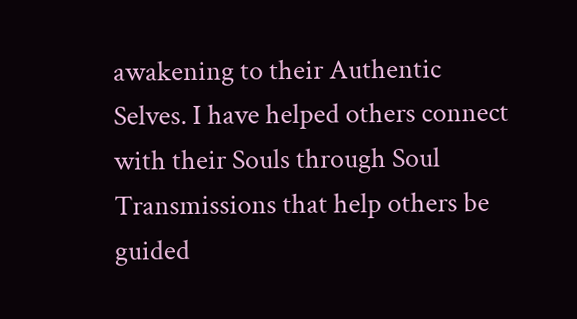awakening to their Authentic Selves. I have helped others connect with their Souls through Soul Transmissions that help others be guided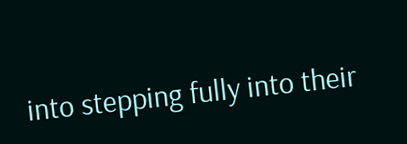into stepping fully into their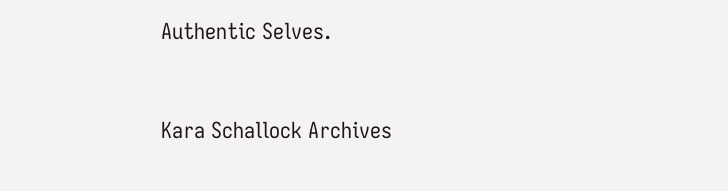Authentic Selves.


Kara Schallock Archives